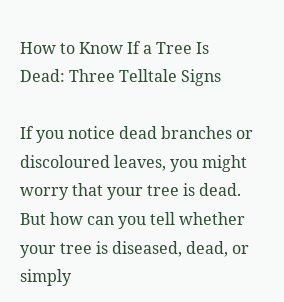How to Know If a Tree Is Dead: Three Telltale Signs

If you notice dead branches or discoloured leaves, you might worry that your tree is dead. But how can you tell whether your tree is diseased, dead, or simply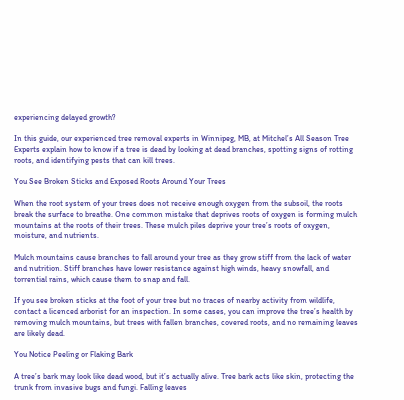experiencing delayed growth?

In this guide, our experienced tree removal experts in Winnipeg, MB, at Mitchel’s All Season Tree Experts explain how to know if a tree is dead by looking at dead branches, spotting signs of rotting roots, and identifying pests that can kill trees.

You See Broken Sticks and Exposed Roots Around Your Trees

When the root system of your trees does not receive enough oxygen from the subsoil, the roots break the surface to breathe. One common mistake that deprives roots of oxygen is forming mulch mountains at the roots of their trees. These mulch piles deprive your tree’s roots of oxygen, moisture, and nutrients.

Mulch mountains cause branches to fall around your tree as they grow stiff from the lack of water and nutrition. Stiff branches have lower resistance against high winds, heavy snowfall, and torrential rains, which cause them to snap and fall.

If you see broken sticks at the foot of your tree but no traces of nearby activity from wildlife, contact a licenced arborist for an inspection. In some cases, you can improve the tree’s health by removing mulch mountains, but trees with fallen branches, covered roots, and no remaining leaves are likely dead.

You Notice Peeling or Flaking Bark

A tree’s bark may look like dead wood, but it’s actually alive. Tree bark acts like skin, protecting the trunk from invasive bugs and fungi. Falling leaves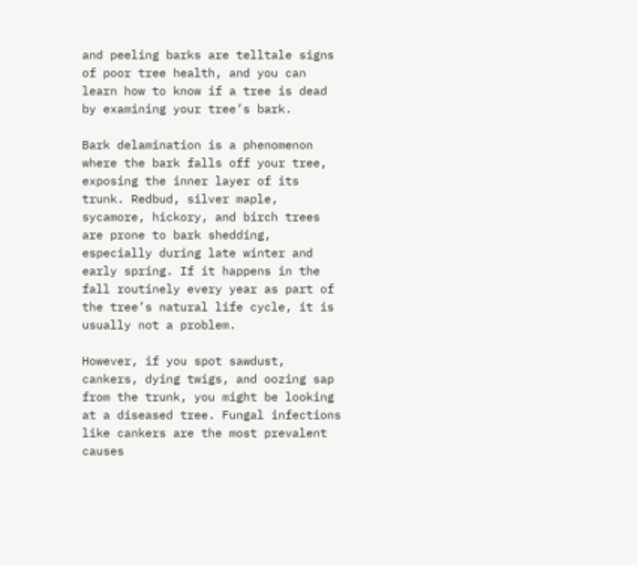and peeling barks are telltale signs of poor tree health, and you can learn how to know if a tree is dead by examining your tree’s bark.

Bark delamination is a phenomenon where the bark falls off your tree, exposing the inner layer of its trunk. Redbud, silver maple, sycamore, hickory, and birch trees are prone to bark shedding, especially during late winter and early spring. If it happens in the fall routinely every year as part of the tree’s natural life cycle, it is usually not a problem.

However, if you spot sawdust, cankers, dying twigs, and oozing sap from the trunk, you might be looking at a diseased tree. Fungal infections like cankers are the most prevalent causes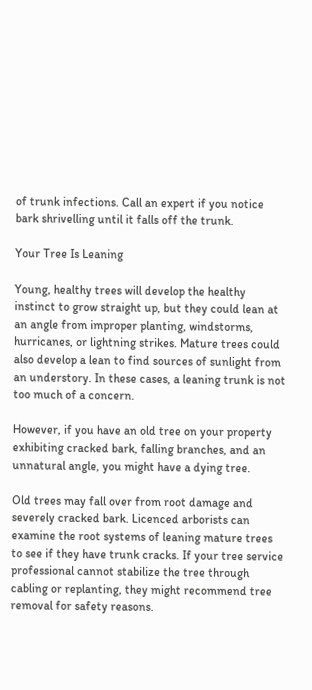of trunk infections. Call an expert if you notice bark shrivelling until it falls off the trunk.

Your Tree Is Leaning

Young, healthy trees will develop the healthy instinct to grow straight up, but they could lean at an angle from improper planting, windstorms, hurricanes, or lightning strikes. Mature trees could also develop a lean to find sources of sunlight from an understory. In these cases, a leaning trunk is not too much of a concern.

However, if you have an old tree on your property exhibiting cracked bark, falling branches, and an unnatural angle, you might have a dying tree.

Old trees may fall over from root damage and severely cracked bark. Licenced arborists can examine the root systems of leaning mature trees to see if they have trunk cracks. If your tree service professional cannot stabilize the tree through cabling or replanting, they might recommend tree removal for safety reasons.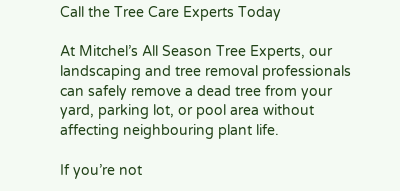Call the Tree Care Experts Today

At Mitchel’s All Season Tree Experts, our landscaping and tree removal professionals can safely remove a dead tree from your yard, parking lot, or pool area without affecting neighbouring plant life.

If you’re not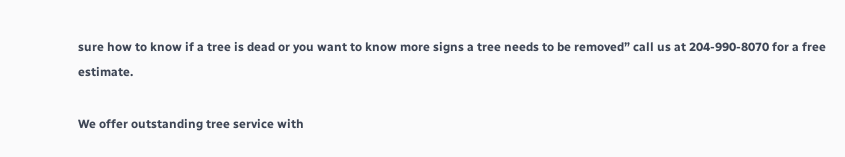sure how to know if a tree is dead or you want to know more signs a tree needs to be removed” call us at 204-990-8070 for a free estimate.

We offer outstanding tree service with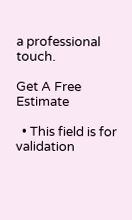a professional touch.

Get A Free Estimate

  • This field is for validation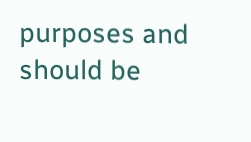purposes and should be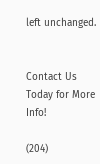left unchanged.


Contact Us Today for More Info!

(204)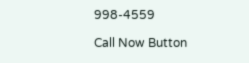998-4559

Call Now Button